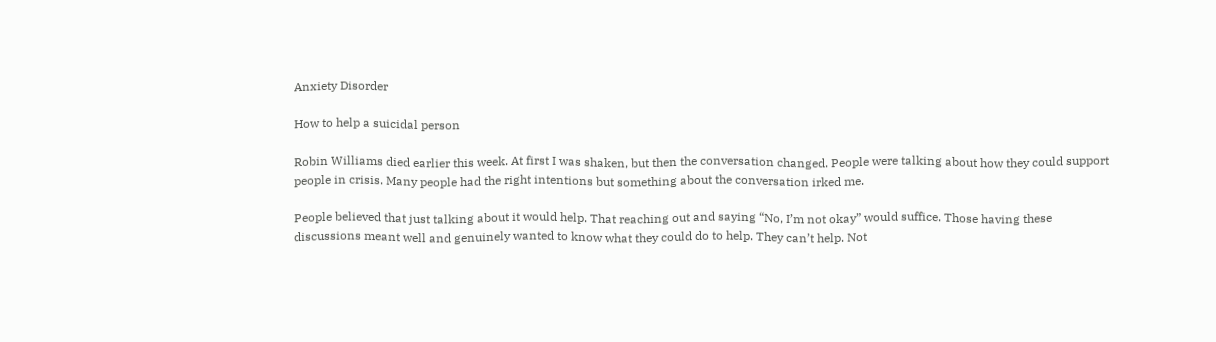Anxiety Disorder

How to help a suicidal person

Robin Williams died earlier this week. At first I was shaken, but then the conversation changed. People were talking about how they could support people in crisis. Many people had the right intentions but something about the conversation irked me.

People believed that just talking about it would help. That reaching out and saying “No, I’m not okay” would suffice. Those having these discussions meant well and genuinely wanted to know what they could do to help. They can’t help. Not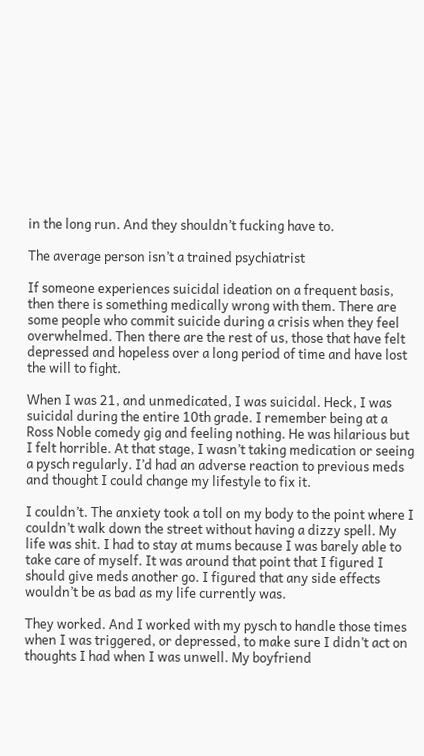in the long run. And they shouldn’t fucking have to.

The average person isn’t a trained psychiatrist

If someone experiences suicidal ideation on a frequent basis, then there is something medically wrong with them. There are some people who commit suicide during a crisis when they feel overwhelmed. Then there are the rest of us, those that have felt depressed and hopeless over a long period of time and have lost the will to fight.

When I was 21, and unmedicated, I was suicidal. Heck, I was suicidal during the entire 10th grade. I remember being at a Ross Noble comedy gig and feeling nothing. He was hilarious but I felt horrible. At that stage, I wasn’t taking medication or seeing a pysch regularly. I’d had an adverse reaction to previous meds and thought I could change my lifestyle to fix it.

I couldn’t. The anxiety took a toll on my body to the point where I couldn’t walk down the street without having a dizzy spell. My life was shit. I had to stay at mums because I was barely able to take care of myself. It was around that point that I figured I should give meds another go. I figured that any side effects wouldn’t be as bad as my life currently was.

They worked. And I worked with my pysch to handle those times when I was triggered, or depressed, to make sure I didn’t act on thoughts I had when I was unwell. My boyfriend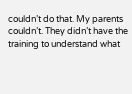couldn’t do that. My parents couldn’t. They didn’t have the training to understand what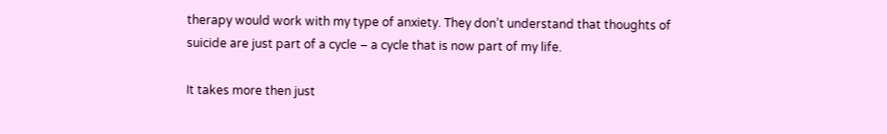therapy would work with my type of anxiety. They don’t understand that thoughts of suicide are just part of a cycle – a cycle that is now part of my life.

It takes more then just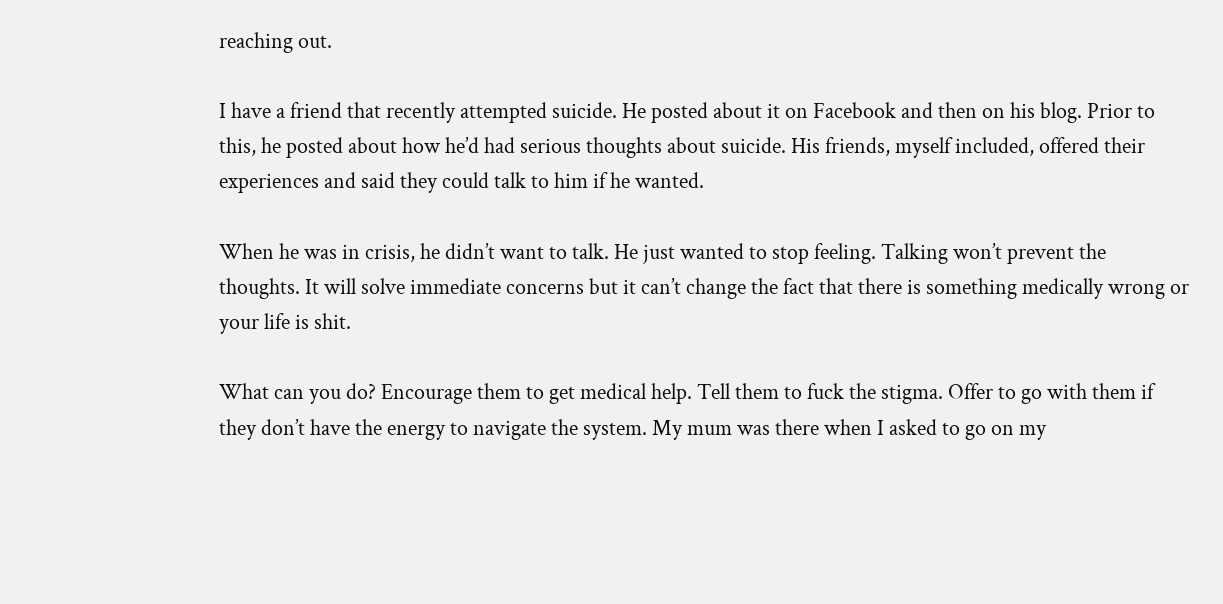reaching out.

I have a friend that recently attempted suicide. He posted about it on Facebook and then on his blog. Prior to this, he posted about how he’d had serious thoughts about suicide. His friends, myself included, offered their experiences and said they could talk to him if he wanted.

When he was in crisis, he didn’t want to talk. He just wanted to stop feeling. Talking won’t prevent the thoughts. It will solve immediate concerns but it can’t change the fact that there is something medically wrong or your life is shit.

What can you do? Encourage them to get medical help. Tell them to fuck the stigma. Offer to go with them if they don’t have the energy to navigate the system. My mum was there when I asked to go on my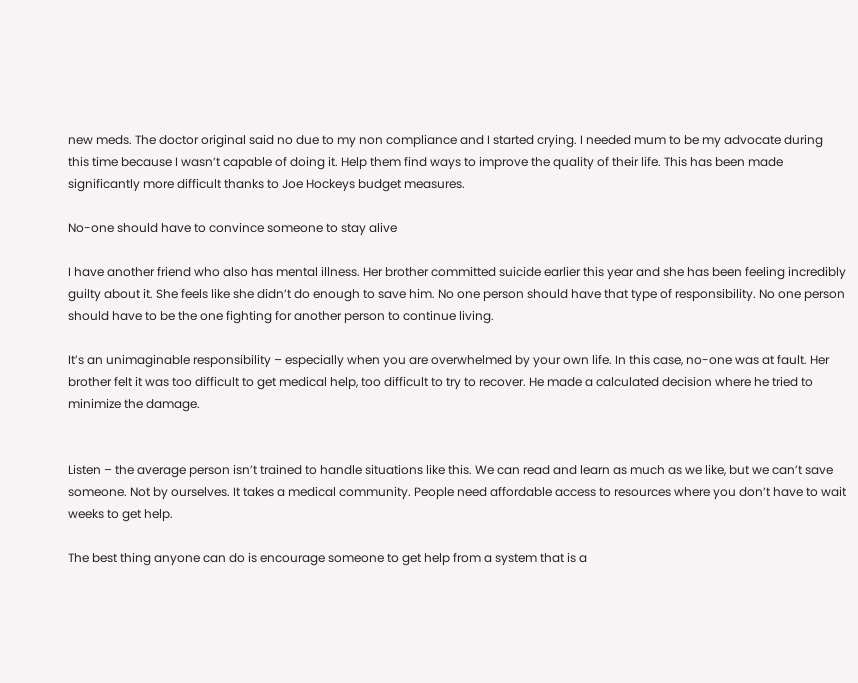new meds. The doctor original said no due to my non compliance and I started crying. I needed mum to be my advocate during this time because I wasn’t capable of doing it. Help them find ways to improve the quality of their life. This has been made significantly more difficult thanks to Joe Hockeys budget measures.

No-one should have to convince someone to stay alive

I have another friend who also has mental illness. Her brother committed suicide earlier this year and she has been feeling incredibly guilty about it. She feels like she didn’t do enough to save him. No one person should have that type of responsibility. No one person should have to be the one fighting for another person to continue living.

It’s an unimaginable responsibility – especially when you are overwhelmed by your own life. In this case, no-one was at fault. Her brother felt it was too difficult to get medical help, too difficult to try to recover. He made a calculated decision where he tried to minimize the damage.


Listen – the average person isn’t trained to handle situations like this. We can read and learn as much as we like, but we can’t save someone. Not by ourselves. It takes a medical community. People need affordable access to resources where you don’t have to wait weeks to get help.

The best thing anyone can do is encourage someone to get help from a system that is a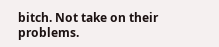bitch. Not take on their problems.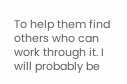To help them find others who can work through it. I will probably be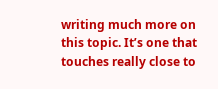writing much more on this topic. It’s one that touches really close to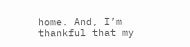home. And, I’m thankful that my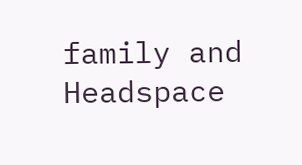family and Headspace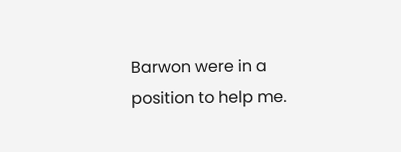Barwon were in a position to help me.